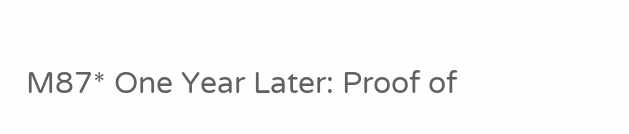M87* One Year Later: Proof of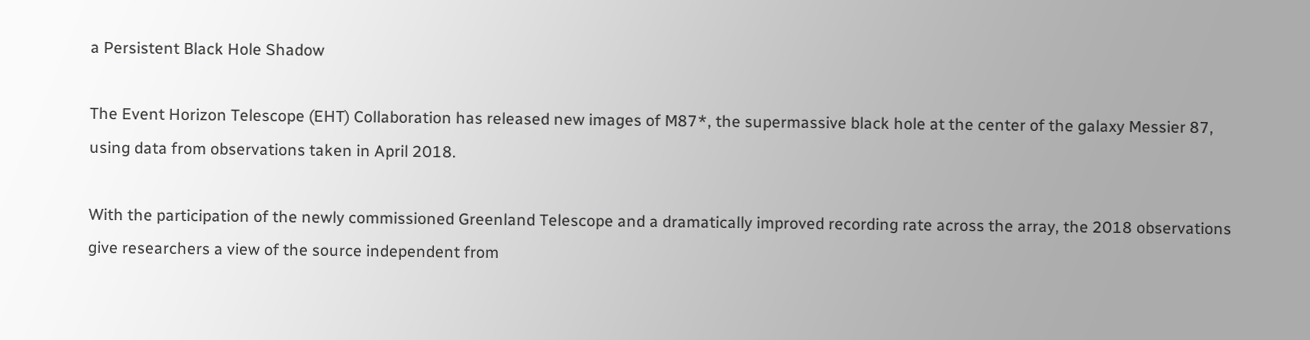a Persistent Black Hole Shadow

The Event Horizon Telescope (EHT) Collaboration has released new images of M87*, the supermassive black hole at the center of the galaxy Messier 87, using data from observations taken in April 2018.

With the participation of the newly commissioned Greenland Telescope and a dramatically improved recording rate across the array, the 2018 observations give researchers a view of the source independent from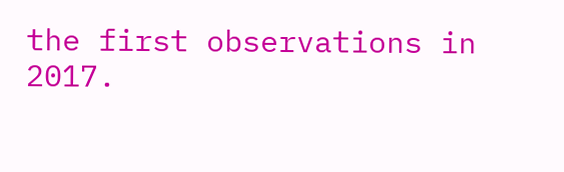the first observations in 2017.